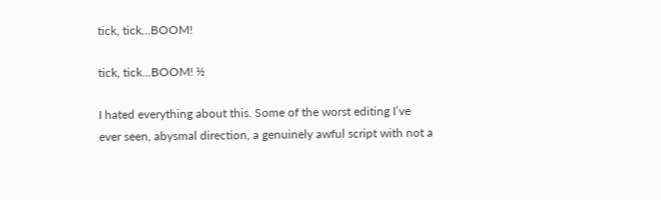tick, tick...BOOM!

tick, tick...BOOM! ½

I hated everything about this. Some of the worst editing I’ve ever seen, abysmal direction, a genuinely awful script with not a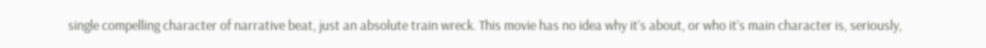single compelling character of narrative beat, just an absolute train wreck. This movie has no idea why it’s about, or who it’s main character is, seriously,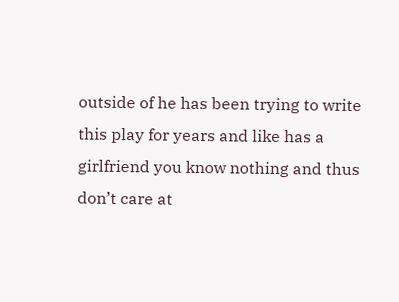outside of he has been trying to write this play for years and like has a girlfriend you know nothing and thus don’t care at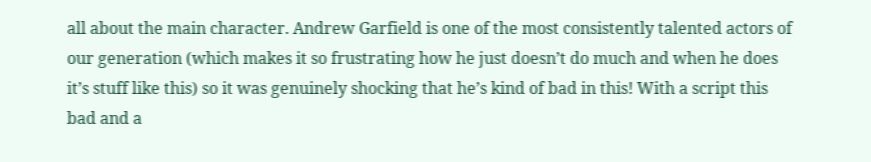all about the main character. Andrew Garfield is one of the most consistently talented actors of our generation (which makes it so frustrating how he just doesn’t do much and when he does it’s stuff like this) so it was genuinely shocking that he’s kind of bad in this! With a script this bad and a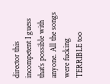director this incompetent I guess that’s possible with anyone. All the songs were fucking TERRIBLE too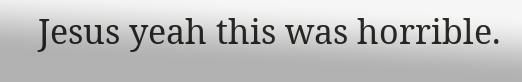Jesus yeah this was horrible.